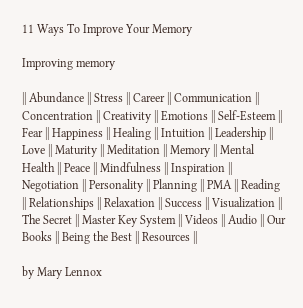11 Ways To Improve Your Memory

Improving memory

|| Abundance || Stress || Career || Communication || Concentration || Creativity || Emotions || Self-Esteem || Fear || Happiness || Healing || Intuition || Leadership || Love || Maturity || Meditation || Memory || Mental Health || Peace || Mindfulness || Inspiration || Negotiation || Personality || Planning || PMA || Reading || Relationships || Relaxation || Success || Visualization || The Secret || Master Key System || Videos || Audio || Our Books || Being the Best || Resources ||

by Mary Lennox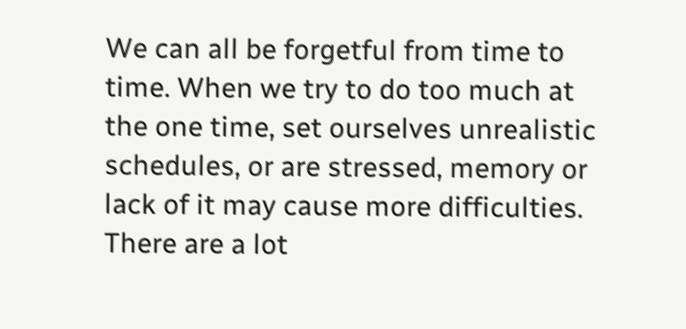We can all be forgetful from time to time. When we try to do too much at the one time, set ourselves unrealistic schedules, or are stressed, memory or lack of it may cause more difficulties. There are a lot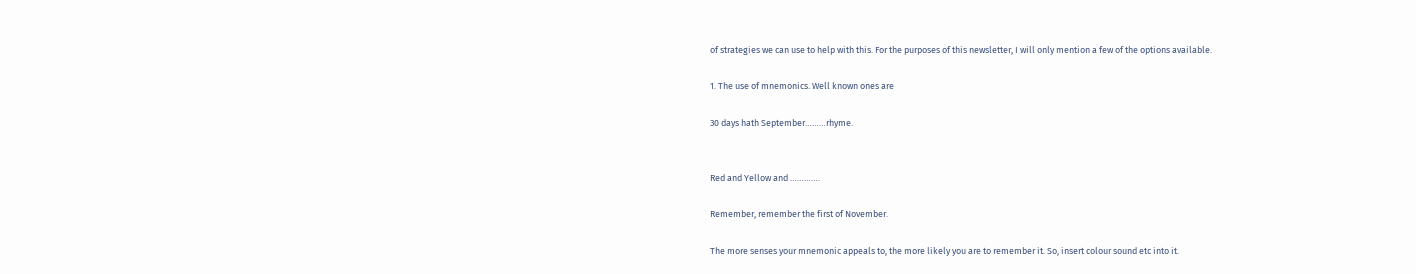of strategies we can use to help with this. For the purposes of this newsletter, I will only mention a few of the options available.

1. The use of mnemonics. Well known ones are

30 days hath September………rhyme.


Red and Yellow and ………….

Remember, remember the first of November.

The more senses your mnemonic appeals to, the more likely you are to remember it. So, insert colour sound etc into it.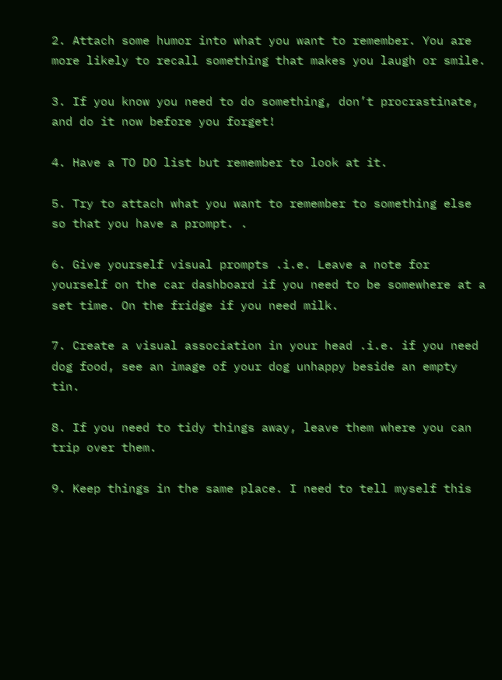2. Attach some humor into what you want to remember. You are more likely to recall something that makes you laugh or smile.

3. If you know you need to do something, don’t procrastinate, and do it now before you forget!

4. Have a TO DO list but remember to look at it.

5. Try to attach what you want to remember to something else so that you have a prompt. .

6. Give yourself visual prompts .i.e. Leave a note for yourself on the car dashboard if you need to be somewhere at a set time. On the fridge if you need milk.

7. Create a visual association in your head .i.e. if you need dog food, see an image of your dog unhappy beside an empty tin.

8. If you need to tidy things away, leave them where you can trip over them.

9. Keep things in the same place. I need to tell myself this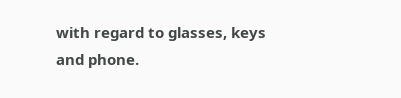with regard to glasses, keys and phone.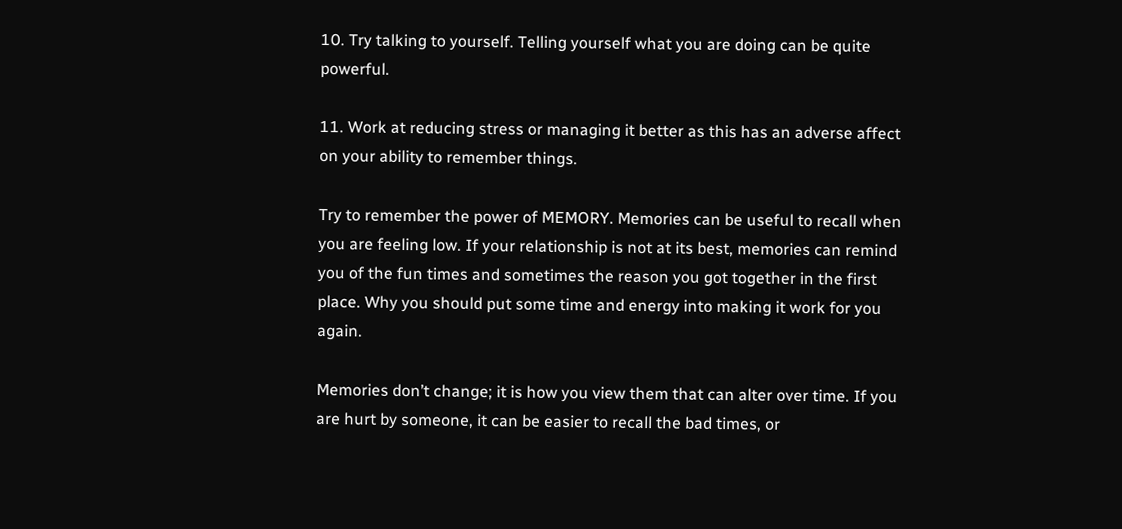10. Try talking to yourself. Telling yourself what you are doing can be quite powerful.

11. Work at reducing stress or managing it better as this has an adverse affect on your ability to remember things.

Try to remember the power of MEMORY. Memories can be useful to recall when you are feeling low. If your relationship is not at its best, memories can remind you of the fun times and sometimes the reason you got together in the first place. Why you should put some time and energy into making it work for you again.

Memories don’t change; it is how you view them that can alter over time. If you are hurt by someone, it can be easier to recall the bad times, or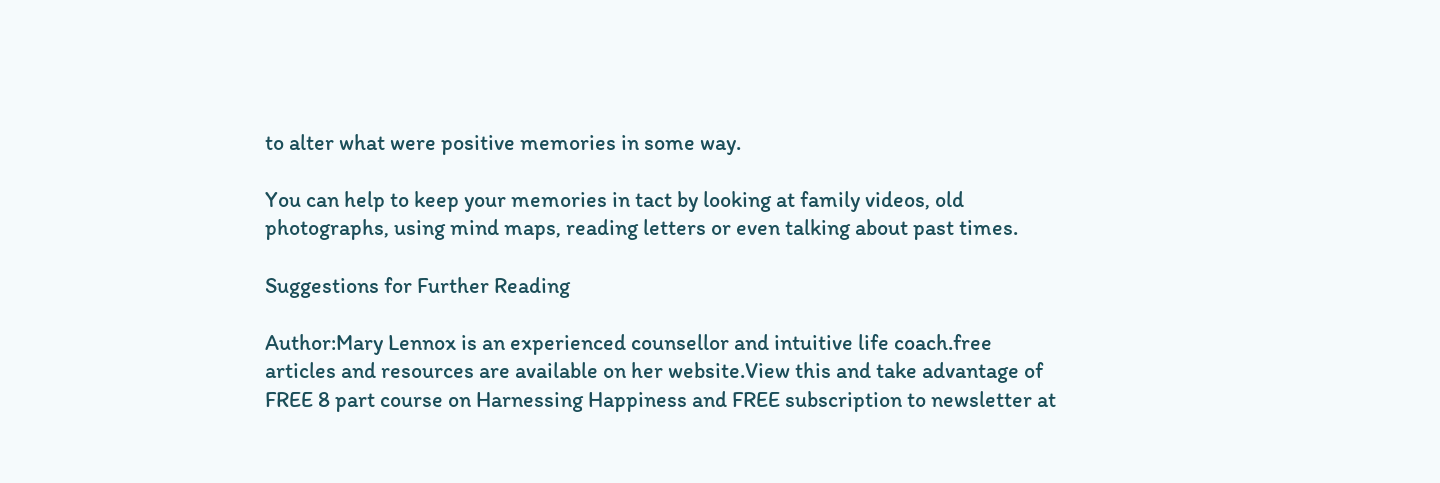to alter what were positive memories in some way.

You can help to keep your memories in tact by looking at family videos, old photographs, using mind maps, reading letters or even talking about past times.

Suggestions for Further Reading

Author:Mary Lennox is an experienced counsellor and intuitive life coach.free articles and resources are available on her website.View this and take advantage of FREE 8 part course on Harnessing Happiness and FREE subscription to newsletter at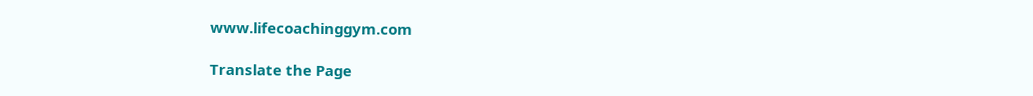www.lifecoachinggym.com

Translate the Page